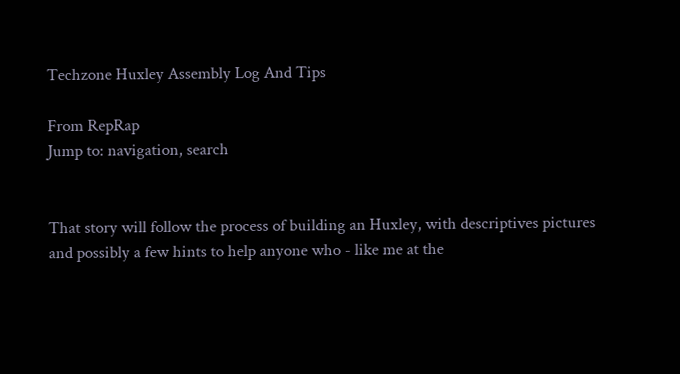Techzone Huxley Assembly Log And Tips

From RepRap
Jump to: navigation, search


That story will follow the process of building an Huxley, with descriptives pictures and possibly a few hints to help anyone who - like me at the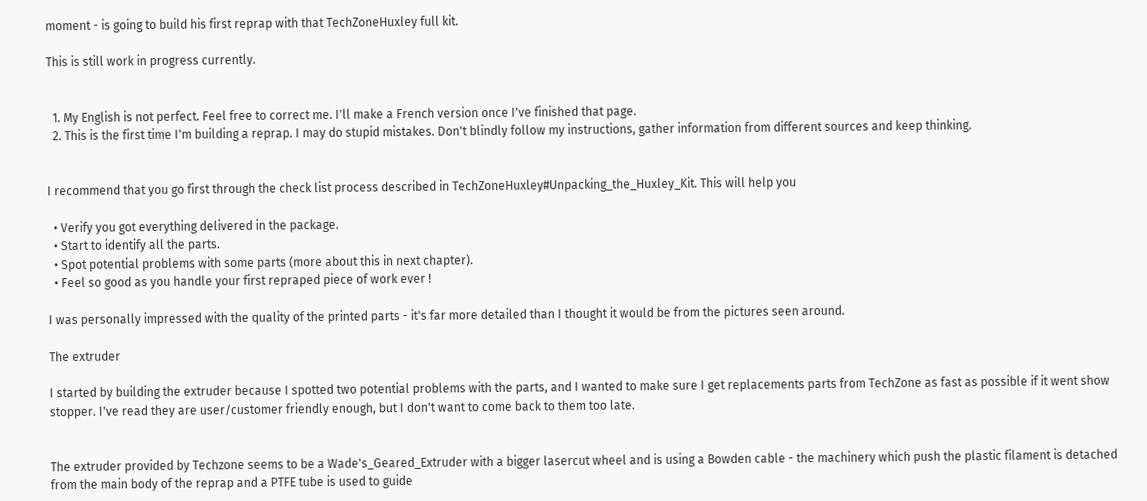moment - is going to build his first reprap with that TechZoneHuxley full kit.

This is still work in progress currently.


  1. My English is not perfect. Feel free to correct me. I'll make a French version once I've finished that page.
  2. This is the first time I'm building a reprap. I may do stupid mistakes. Don't blindly follow my instructions, gather information from different sources and keep thinking.


I recommend that you go first through the check list process described in TechZoneHuxley#Unpacking_the_Huxley_Kit. This will help you

  • Verify you got everything delivered in the package.
  • Start to identify all the parts.
  • Spot potential problems with some parts (more about this in next chapter).
  • Feel so good as you handle your first repraped piece of work ever !

I was personally impressed with the quality of the printed parts - it's far more detailed than I thought it would be from the pictures seen around.

The extruder

I started by building the extruder because I spotted two potential problems with the parts, and I wanted to make sure I get replacements parts from TechZone as fast as possible if it went show stopper. I've read they are user/customer friendly enough, but I don't want to come back to them too late.


The extruder provided by Techzone seems to be a Wade's_Geared_Extruder with a bigger lasercut wheel and is using a Bowden cable - the machinery which push the plastic filament is detached from the main body of the reprap and a PTFE tube is used to guide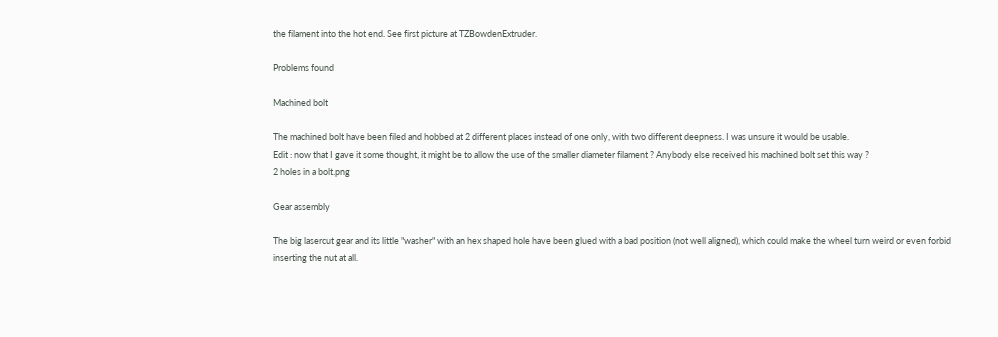the filament into the hot end. See first picture at TZBowdenExtruder.

Problems found

Machined bolt

The machined bolt have been filed and hobbed at 2 different places instead of one only, with two different deepness. I was unsure it would be usable.
Edit : now that I gave it some thought, it might be to allow the use of the smaller diameter filament ? Anybody else received his machined bolt set this way ?
2 holes in a bolt.png

Gear assembly

The big lasercut gear and its little "washer" with an hex shaped hole have been glued with a bad position (not well aligned), which could make the wheel turn weird or even forbid inserting the nut at all.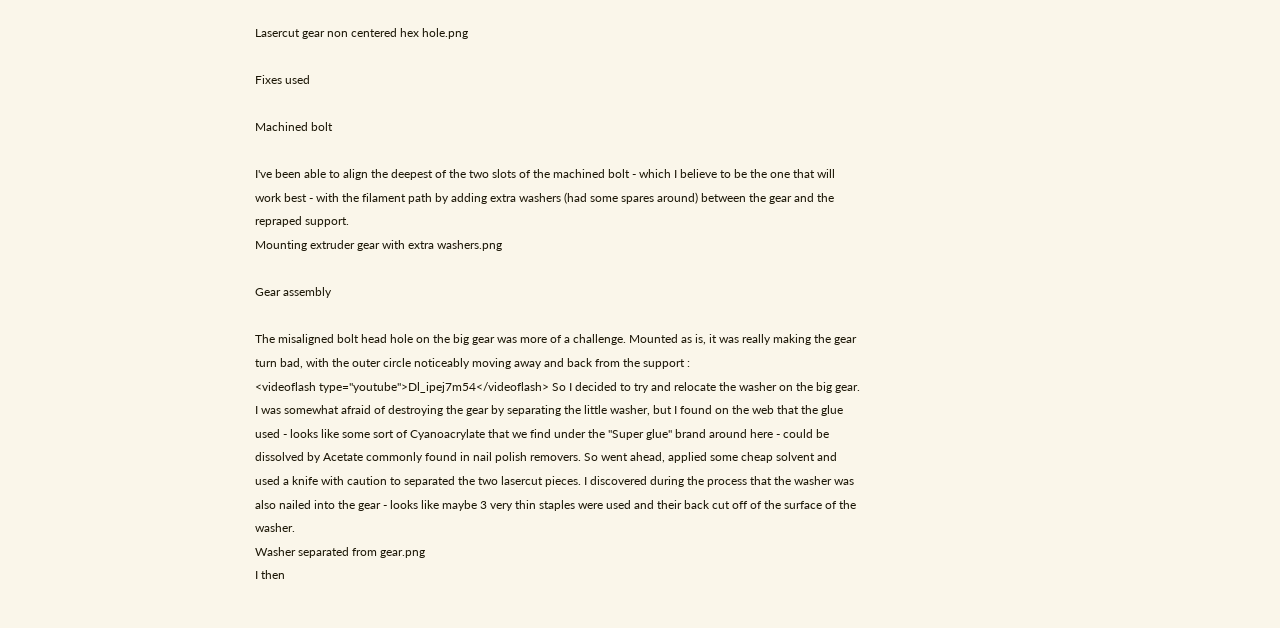Lasercut gear non centered hex hole.png

Fixes used

Machined bolt

I've been able to align the deepest of the two slots of the machined bolt - which I believe to be the one that will work best - with the filament path by adding extra washers (had some spares around) between the gear and the repraped support.
Mounting extruder gear with extra washers.png

Gear assembly

The misaligned bolt head hole on the big gear was more of a challenge. Mounted as is, it was really making the gear turn bad, with the outer circle noticeably moving away and back from the support :
<videoflash type="youtube">Dl_ipej7m54</videoflash> So I decided to try and relocate the washer on the big gear. I was somewhat afraid of destroying the gear by separating the little washer, but I found on the web that the glue used - looks like some sort of Cyanoacrylate that we find under the "Super glue" brand around here - could be dissolved by Acetate commonly found in nail polish removers. So went ahead, applied some cheap solvent and used a knife with caution to separated the two lasercut pieces. I discovered during the process that the washer was also nailed into the gear - looks like maybe 3 very thin staples were used and their back cut off of the surface of the washer.
Washer separated from gear.png
I then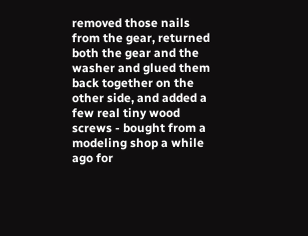removed those nails from the gear, returned both the gear and the washer and glued them back together on the other side, and added a few real tiny wood screws - bought from a modeling shop a while ago for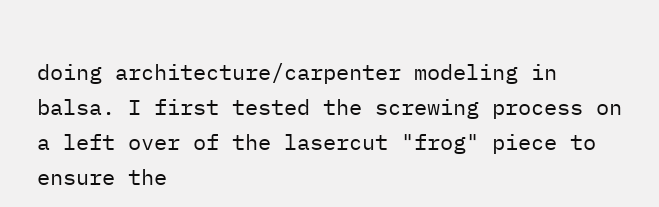doing architecture/carpenter modeling in balsa. I first tested the screwing process on a left over of the lasercut "frog" piece to ensure the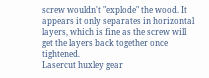screw wouldn't "explode" the wood. It appears it only separates in horizontal layers, which is fine as the screw will get the layers back together once tightened.
Lasercut huxley gear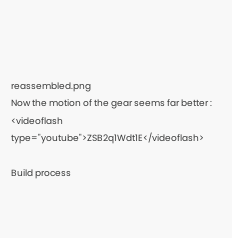reassembled.png
Now the motion of the gear seems far better :
<videoflash type="youtube">ZSB2q1Wdt1E</videoflash>

Build process